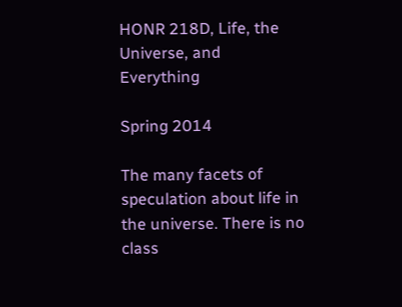HONR 218D, Life, the Universe, and Everything

Spring 2014

The many facets of speculation about life in the universe. There is no class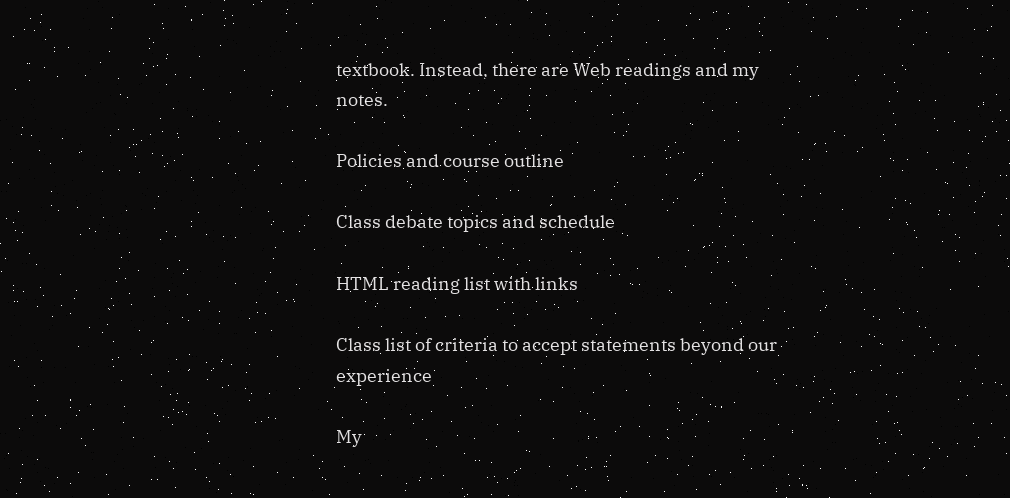textbook. Instead, there are Web readings and my notes.

Policies and course outline

Class debate topics and schedule

HTML reading list with links

Class list of criteria to accept statements beyond our experience

My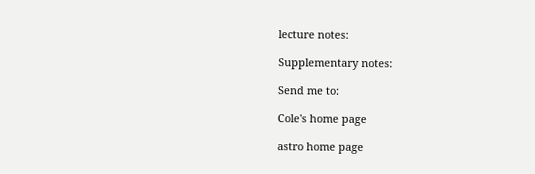lecture notes:

Supplementary notes:

Send me to:

Cole's home page

astro home page